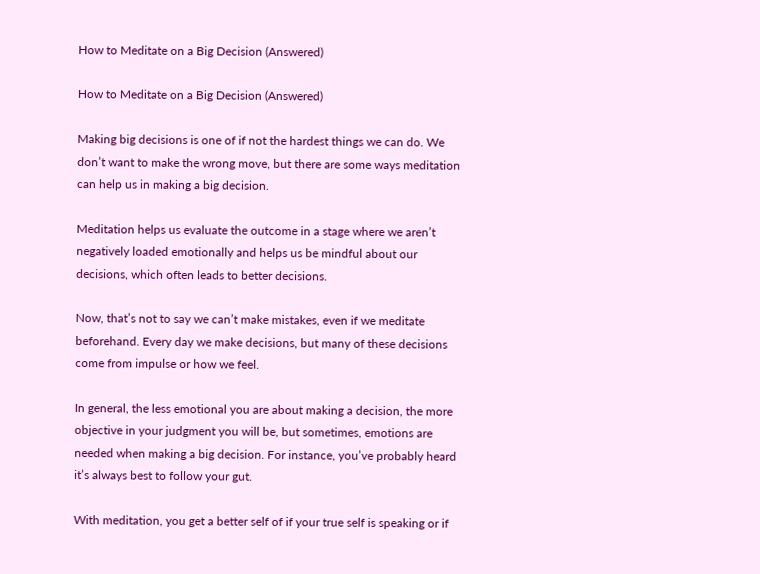How to Meditate on a Big Decision (Answered)

How to Meditate on a Big Decision (Answered)

Making big decisions is one of if not the hardest things we can do. We don’t want to make the wrong move, but there are some ways meditation can help us in making a big decision.

Meditation helps us evaluate the outcome in a stage where we aren’t negatively loaded emotionally and helps us be mindful about our decisions, which often leads to better decisions.

Now, that’s not to say we can’t make mistakes, even if we meditate beforehand. Every day we make decisions, but many of these decisions come from impulse or how we feel.

In general, the less emotional you are about making a decision, the more objective in your judgment you will be, but sometimes, emotions are needed when making a big decision. For instance, you’ve probably heard it’s always best to follow your gut.

With meditation, you get a better self of if your true self is speaking or if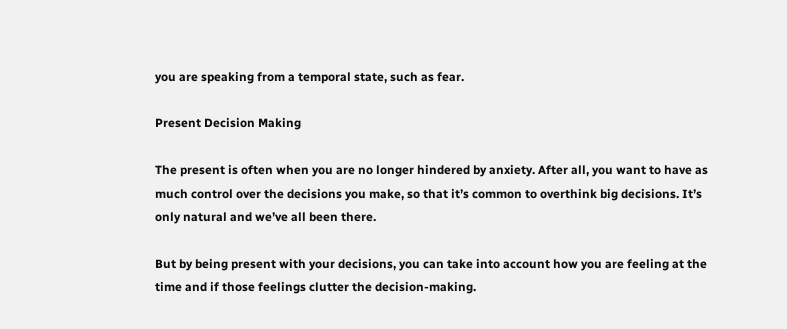you are speaking from a temporal state, such as fear.

Present Decision Making

The present is often when you are no longer hindered by anxiety. After all, you want to have as much control over the decisions you make, so that it’s common to overthink big decisions. It’s only natural and we’ve all been there.

But by being present with your decisions, you can take into account how you are feeling at the time and if those feelings clutter the decision-making.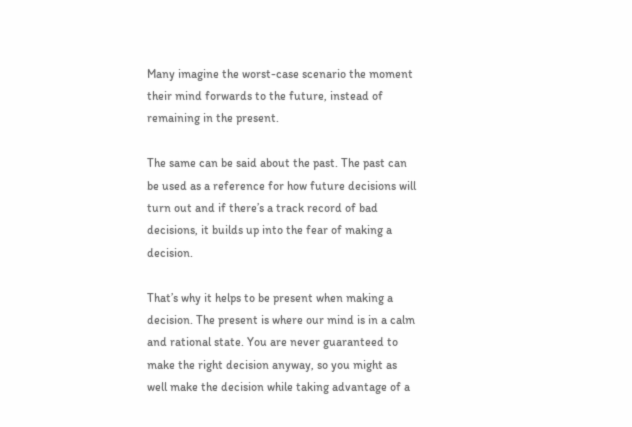Many imagine the worst-case scenario the moment their mind forwards to the future, instead of remaining in the present.

The same can be said about the past. The past can be used as a reference for how future decisions will turn out and if there’s a track record of bad decisions, it builds up into the fear of making a decision.

That’s why it helps to be present when making a decision. The present is where our mind is in a calm and rational state. You are never guaranteed to make the right decision anyway, so you might as well make the decision while taking advantage of a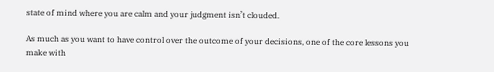state of mind where you are calm and your judgment isn’t clouded.

As much as you want to have control over the outcome of your decisions, one of the core lessons you make with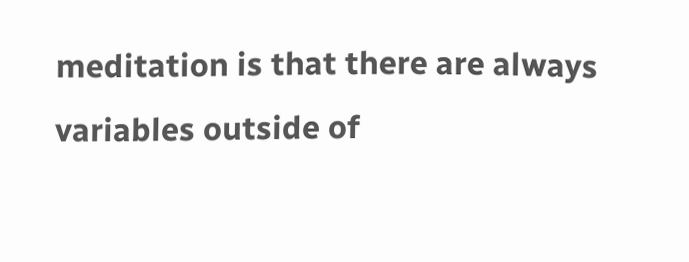meditation is that there are always variables outside of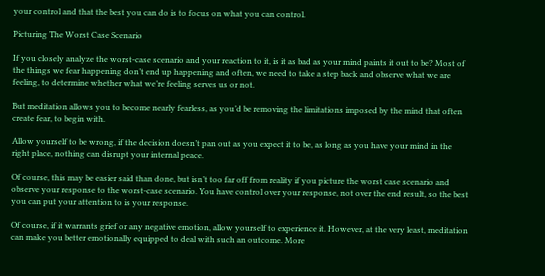your control and that the best you can do is to focus on what you can control.

Picturing The Worst Case Scenario

If you closely analyze the worst-case scenario and your reaction to it, is it as bad as your mind paints it out to be? Most of the things we fear happening don’t end up happening and often, we need to take a step back and observe what we are feeling, to determine whether what we’re feeling serves us or not.

But meditation allows you to become nearly fearless, as you’d be removing the limitations imposed by the mind that often create fear, to begin with.

Allow yourself to be wrong, if the decision doesn’t pan out as you expect it to be, as long as you have your mind in the right place, nothing can disrupt your internal peace.

Of course, this may be easier said than done, but isn’t too far off from reality if you picture the worst case scenario and observe your response to the worst-case scenario. You have control over your response, not over the end result, so the best you can put your attention to is your response.

Of course, if it warrants grief or any negative emotion, allow yourself to experience it. However, at the very least, meditation can make you better emotionally equipped to deal with such an outcome. More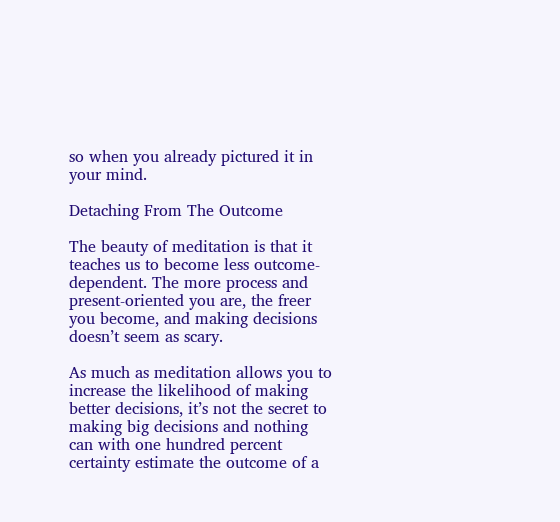so when you already pictured it in your mind.

Detaching From The Outcome

The beauty of meditation is that it teaches us to become less outcome-dependent. The more process and present-oriented you are, the freer you become, and making decisions doesn’t seem as scary.

As much as meditation allows you to increase the likelihood of making better decisions, it’s not the secret to making big decisions and nothing can with one hundred percent certainty estimate the outcome of a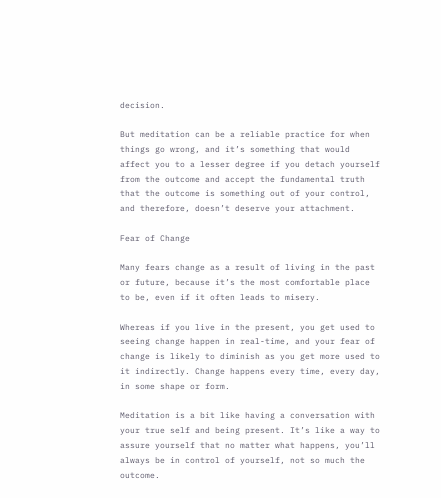decision.

But meditation can be a reliable practice for when things go wrong, and it’s something that would affect you to a lesser degree if you detach yourself from the outcome and accept the fundamental truth that the outcome is something out of your control, and therefore, doesn’t deserve your attachment.

Fear of Change

Many fears change as a result of living in the past or future, because it’s the most comfortable place to be, even if it often leads to misery.

Whereas if you live in the present, you get used to seeing change happen in real-time, and your fear of change is likely to diminish as you get more used to it indirectly. Change happens every time, every day, in some shape or form.

Meditation is a bit like having a conversation with your true self and being present. It’s like a way to assure yourself that no matter what happens, you’ll always be in control of yourself, not so much the outcome.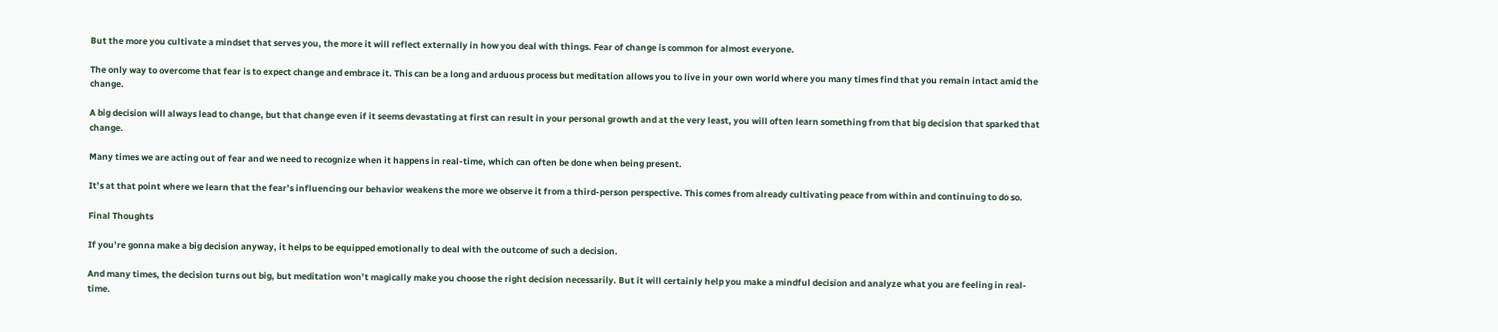But the more you cultivate a mindset that serves you, the more it will reflect externally in how you deal with things. Fear of change is common for almost everyone.

The only way to overcome that fear is to expect change and embrace it. This can be a long and arduous process but meditation allows you to live in your own world where you many times find that you remain intact amid the change.

A big decision will always lead to change, but that change even if it seems devastating at first can result in your personal growth and at the very least, you will often learn something from that big decision that sparked that change.

Many times we are acting out of fear and we need to recognize when it happens in real-time, which can often be done when being present.

It’s at that point where we learn that the fear’s influencing our behavior weakens the more we observe it from a third-person perspective. This comes from already cultivating peace from within and continuing to do so.

Final Thoughts

If you’re gonna make a big decision anyway, it helps to be equipped emotionally to deal with the outcome of such a decision.

And many times, the decision turns out big, but meditation won’t magically make you choose the right decision necessarily. But it will certainly help you make a mindful decision and analyze what you are feeling in real-time.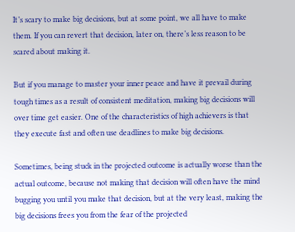It’s scary to make big decisions, but at some point, we all have to make them. If you can revert that decision, later on, there’s less reason to be scared about making it.

But if you manage to master your inner peace and have it prevail during tough times as a result of consistent meditation, making big decisions will over time get easier. One of the characteristics of high achievers is that they execute fast and often use deadlines to make big decisions.

Sometimes, being stuck in the projected outcome is actually worse than the actual outcome, because not making that decision will often have the mind bugging you until you make that decision, but at the very least, making the big decisions frees you from the fear of the projected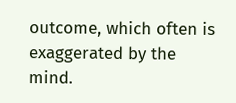outcome, which often is exaggerated by the mind.